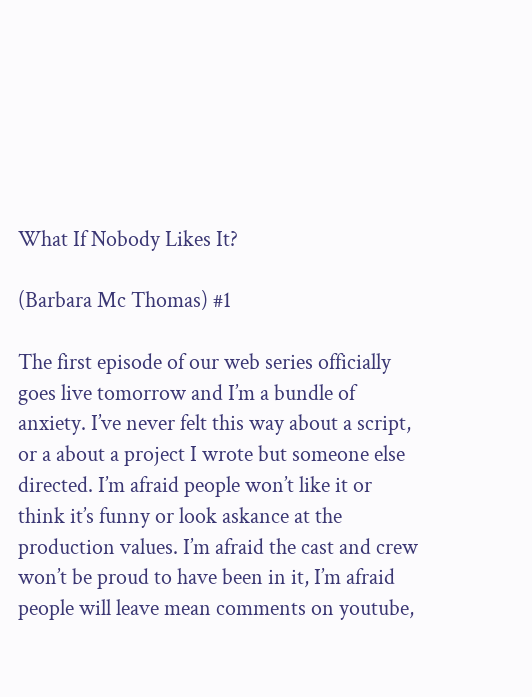What If Nobody Likes It?

(Barbara Mc Thomas) #1

The first episode of our web series officially goes live tomorrow and I’m a bundle of anxiety. I’ve never felt this way about a script, or a about a project I wrote but someone else directed. I’m afraid people won’t like it or think it’s funny or look askance at the production values. I’m afraid the cast and crew won’t be proud to have been in it, I’m afraid people will leave mean comments on youtube,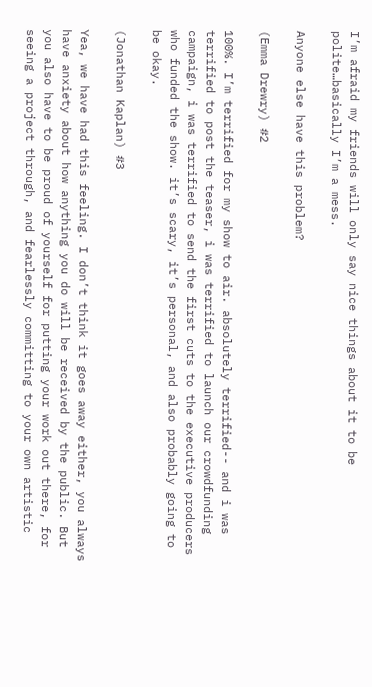I’m afraid my friends will only say nice things about it to be polite…basically I’m a mess.

Anyone else have this problem?

(Emma Drewry) #2

100%. I’m terrified for my show to air. absolutely terrified-- and i was terrified to post the teaser, i was terrified to launch our crowdfunding campaign, i was terrified to send the first cuts to the executive producers who funded the show. it’s scary, it’s personal, and also probably going to be okay.

(Jonathan Kaplan) #3

Yea, we have had this feeling. I don’t think it goes away either, you always have anxiety about how anything you do will be received by the public. But you also have to be proud of yourself for putting your work out there, for seeing a project through, and fearlessly committing to your own artistic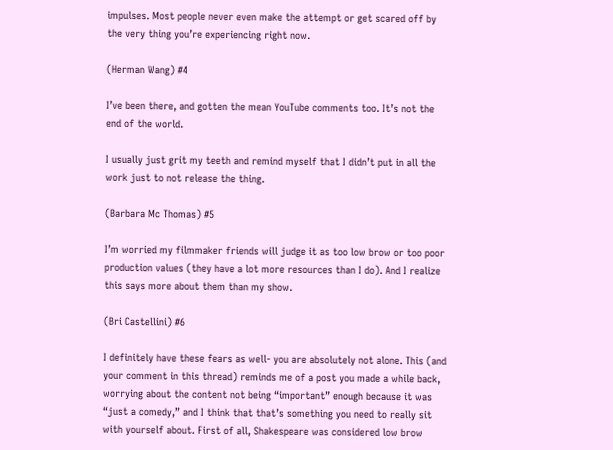impulses. Most people never even make the attempt or get scared off by the very thing you’re experiencing right now.

(Herman Wang) #4

I’ve been there, and gotten the mean YouTube comments too. It’s not the end of the world.

I usually just grit my teeth and remind myself that I didn’t put in all the work just to not release the thing.

(Barbara Mc Thomas) #5

I’m worried my filmmaker friends will judge it as too low brow or too poor production values (they have a lot more resources than I do). And I realize this says more about them than my show.

(Bri Castellini) #6

I definitely have these fears as well- you are absolutely not alone. This (and your comment in this thread) reminds me of a post you made a while back, worrying about the content not being “important” enough because it was “just a comedy,” and I think that that’s something you need to really sit with yourself about. First of all, Shakespeare was considered low brow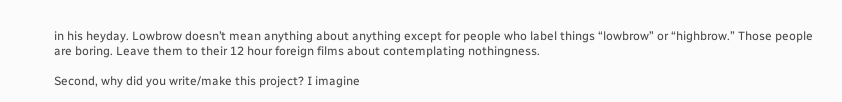in his heyday. Lowbrow doesn’t mean anything about anything except for people who label things “lowbrow” or “highbrow.” Those people are boring. Leave them to their 12 hour foreign films about contemplating nothingness.

Second, why did you write/make this project? I imagine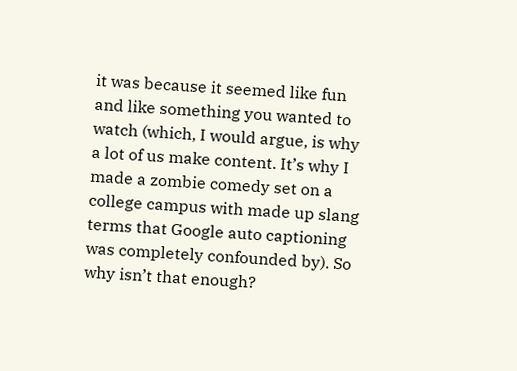it was because it seemed like fun and like something you wanted to watch (which, I would argue, is why a lot of us make content. It’s why I made a zombie comedy set on a college campus with made up slang terms that Google auto captioning was completely confounded by). So why isn’t that enough?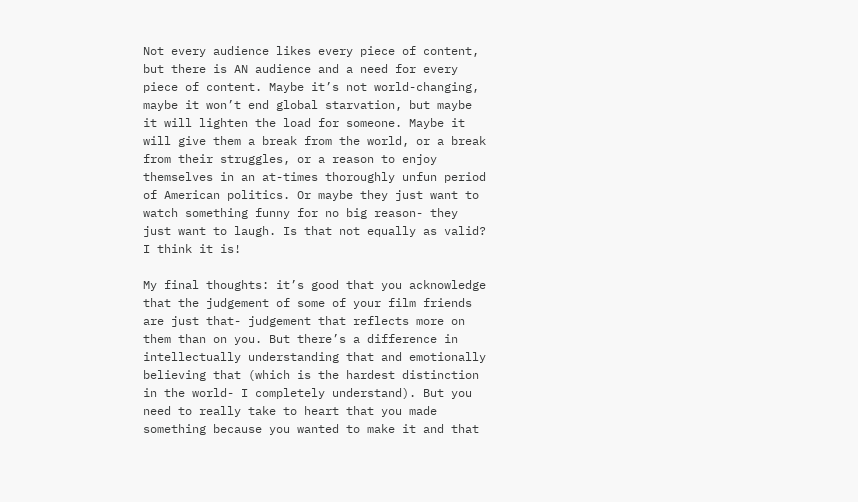Not every audience likes every piece of content, but there is AN audience and a need for every piece of content. Maybe it’s not world-changing, maybe it won’t end global starvation, but maybe it will lighten the load for someone. Maybe it will give them a break from the world, or a break from their struggles, or a reason to enjoy themselves in an at-times thoroughly unfun period of American politics. Or maybe they just want to watch something funny for no big reason- they just want to laugh. Is that not equally as valid? I think it is!

My final thoughts: it’s good that you acknowledge that the judgement of some of your film friends are just that- judgement that reflects more on them than on you. But there’s a difference in intellectually understanding that and emotionally believing that (which is the hardest distinction in the world- I completely understand). But you need to really take to heart that you made something because you wanted to make it and that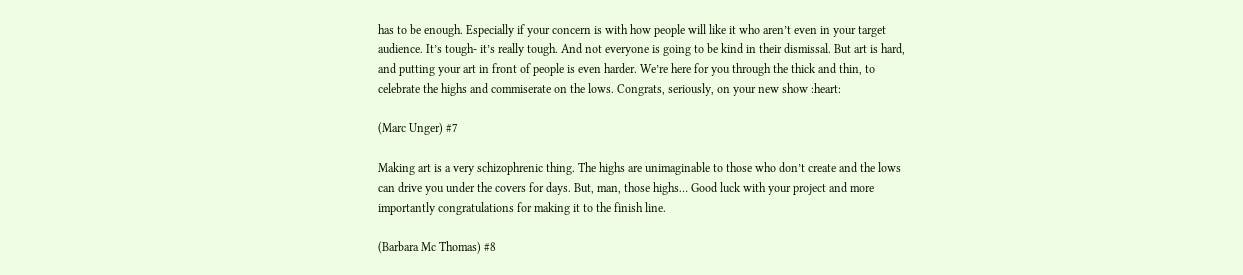has to be enough. Especially if your concern is with how people will like it who aren’t even in your target audience. It’s tough- it’s really tough. And not everyone is going to be kind in their dismissal. But art is hard, and putting your art in front of people is even harder. We’re here for you through the thick and thin, to celebrate the highs and commiserate on the lows. Congrats, seriously, on your new show :heart:

(Marc Unger) #7

Making art is a very schizophrenic thing. The highs are unimaginable to those who don’t create and the lows can drive you under the covers for days. But, man, those highs… Good luck with your project and more importantly congratulations for making it to the finish line.

(Barbara Mc Thomas) #8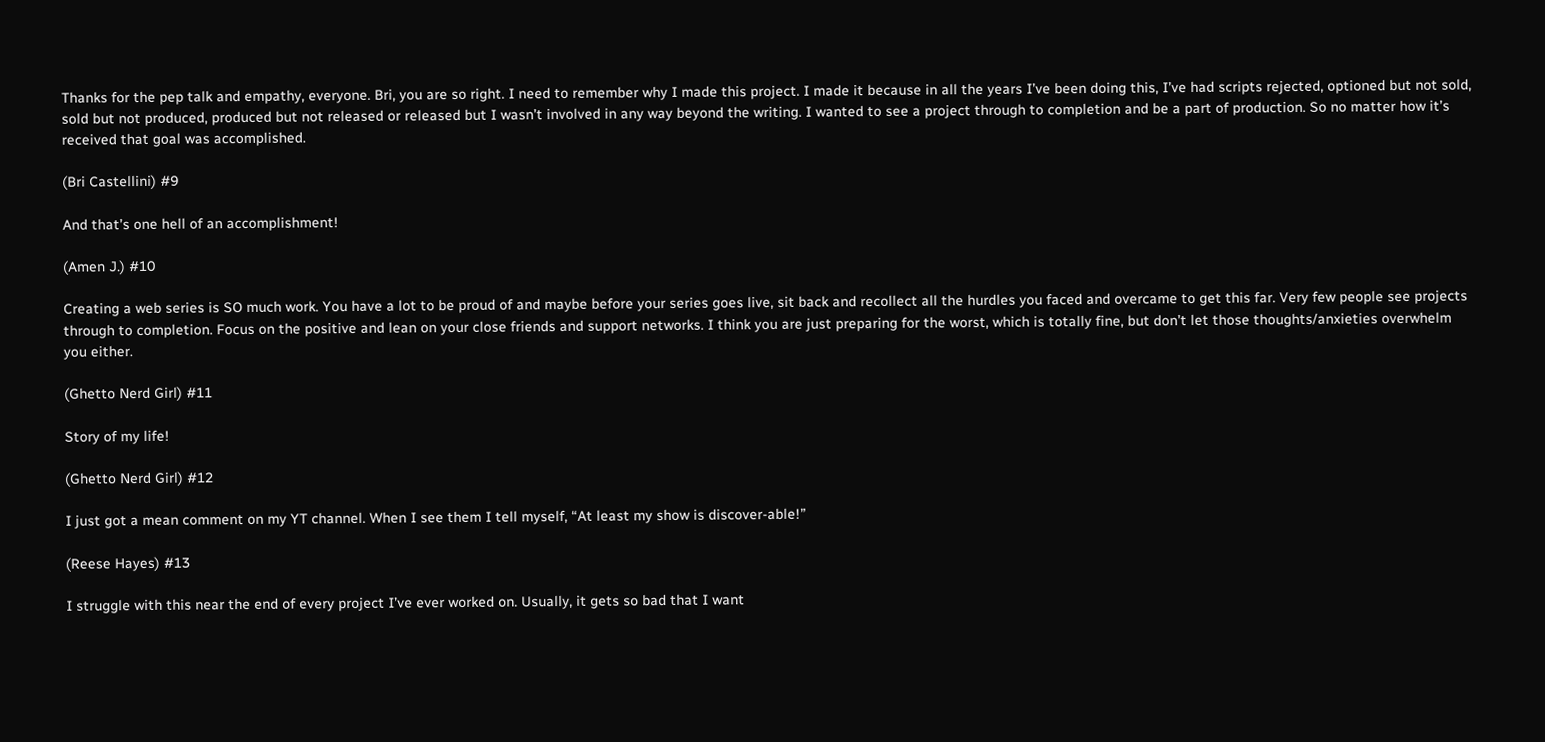Thanks for the pep talk and empathy, everyone. Bri, you are so right. I need to remember why I made this project. I made it because in all the years I’ve been doing this, I’ve had scripts rejected, optioned but not sold, sold but not produced, produced but not released or released but I wasn’t involved in any way beyond the writing. I wanted to see a project through to completion and be a part of production. So no matter how it’s received that goal was accomplished.

(Bri Castellini) #9

And that’s one hell of an accomplishment!

(Amen J.) #10

Creating a web series is SO much work. You have a lot to be proud of and maybe before your series goes live, sit back and recollect all the hurdles you faced and overcame to get this far. Very few people see projects through to completion. Focus on the positive and lean on your close friends and support networks. I think you are just preparing for the worst, which is totally fine, but don’t let those thoughts/anxieties overwhelm you either.

(Ghetto Nerd Girl) #11

Story of my life!

(Ghetto Nerd Girl) #12

I just got a mean comment on my YT channel. When I see them I tell myself, “At least my show is discover-able!”

(Reese Hayes) #13

I struggle with this near the end of every project I’ve ever worked on. Usually, it gets so bad that I want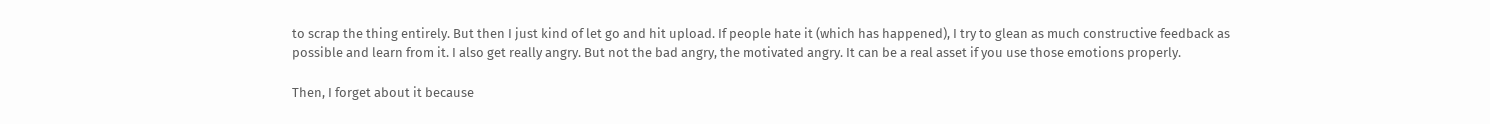to scrap the thing entirely. But then I just kind of let go and hit upload. If people hate it (which has happened), I try to glean as much constructive feedback as possible and learn from it. I also get really angry. But not the bad angry, the motivated angry. It can be a real asset if you use those emotions properly.

Then, I forget about it because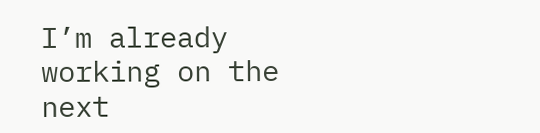I’m already working on the next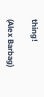thing!

(Alex Barbag)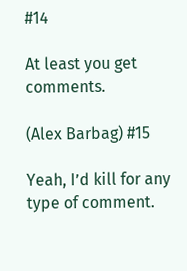#14

At least you get comments.

(Alex Barbag) #15

Yeah, I’d kill for any type of comment.